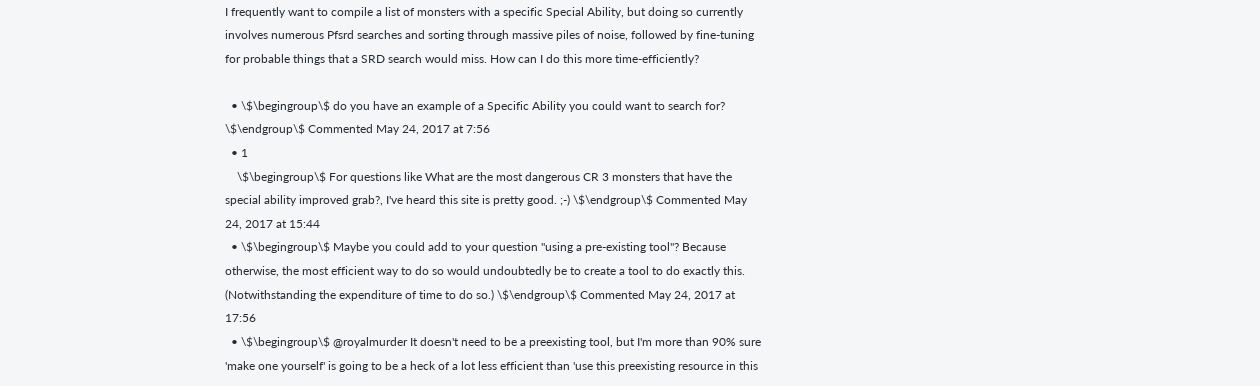I frequently want to compile a list of monsters with a specific Special Ability, but doing so currently involves numerous Pfsrd searches and sorting through massive piles of noise, followed by fine-tuning for probable things that a SRD search would miss. How can I do this more time-efficiently?

  • \$\begingroup\$ do you have an example of a Specific Ability you could want to search for? \$\endgroup\$ Commented May 24, 2017 at 7:56
  • 1
    \$\begingroup\$ For questions like What are the most dangerous CR 3 monsters that have the special ability improved grab?, I've heard this site is pretty good. ;-) \$\endgroup\$ Commented May 24, 2017 at 15:44
  • \$\begingroup\$ Maybe you could add to your question "using a pre-existing tool"? Because otherwise, the most efficient way to do so would undoubtedly be to create a tool to do exactly this. (Notwithstanding the expenditure of time to do so.) \$\endgroup\$ Commented May 24, 2017 at 17:56
  • \$\begingroup\$ @royalmurder It doesn't need to be a preexisting tool, but I'm more than 90% sure 'make one yourself' is going to be a heck of a lot less efficient than 'use this preexisting resource in this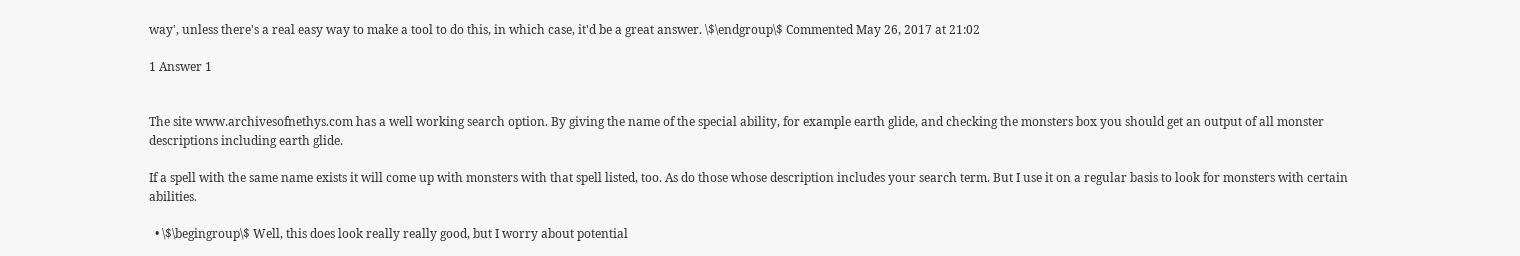way', unless there's a real easy way to make a tool to do this, in which case, it'd be a great answer. \$\endgroup\$ Commented May 26, 2017 at 21:02

1 Answer 1


The site www.archivesofnethys.com has a well working search option. By giving the name of the special ability, for example earth glide, and checking the monsters box you should get an output of all monster descriptions including earth glide.

If a spell with the same name exists it will come up with monsters with that spell listed, too. As do those whose description includes your search term. But I use it on a regular basis to look for monsters with certain abilities.

  • \$\begingroup\$ Well, this does look really really good, but I worry about potential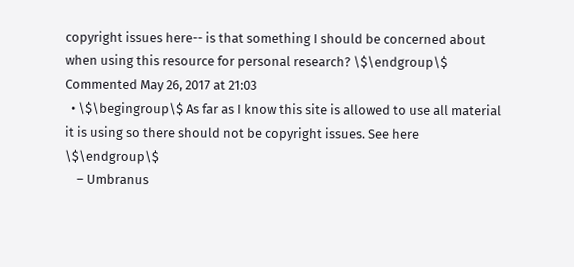copyright issues here-- is that something I should be concerned about when using this resource for personal research? \$\endgroup\$ Commented May 26, 2017 at 21:03
  • \$\begingroup\$ As far as I know this site is allowed to use all material it is using so there should not be copyright issues. See here \$\endgroup\$
    – Umbranus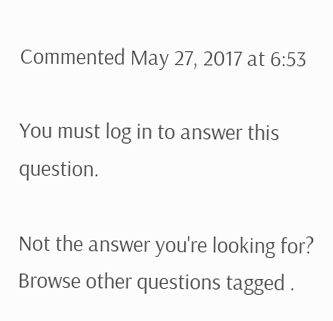Commented May 27, 2017 at 6:53

You must log in to answer this question.

Not the answer you're looking for? Browse other questions tagged .